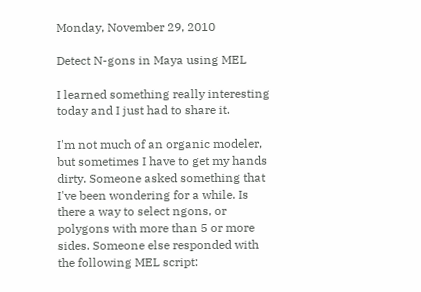Monday, November 29, 2010

Detect N-gons in Maya using MEL

I learned something really interesting today and I just had to share it.

I'm not much of an organic modeler, but sometimes I have to get my hands dirty. Someone asked something that I've been wondering for a while. Is there a way to select ngons, or polygons with more than 5 or more sides. Someone else responded with the following MEL script: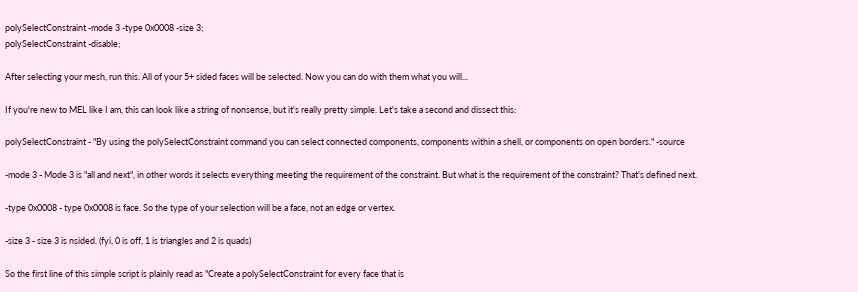polySelectConstraint -mode 3 -type 0x0008 -size 3;
polySelectConstraint -disable;

After selecting your mesh, run this. All of your 5+ sided faces will be selected. Now you can do with them what you will...

If you're new to MEL like I am, this can look like a string of nonsense, but it's really pretty simple. Let's take a second and dissect this:

polySelectConstraint - "By using the polySelectConstraint command you can select connected components, components within a shell, or components on open borders." -source

-mode 3 - Mode 3 is "all and next", in other words it selects everything meeting the requirement of the constraint. But what is the requirement of the constraint? That's defined next.

-type 0x0008 - type 0x0008 is face. So the type of your selection will be a face, not an edge or vertex.

-size 3 - size 3 is nsided. (fyi, 0 is off, 1 is triangles and 2 is quads)

So the first line of this simple script is plainly read as "Create a polySelectConstraint for every face that is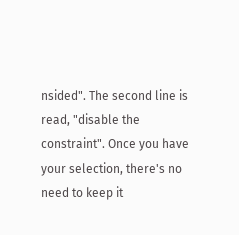nsided". The second line is read, "disable the constraint". Once you have your selection, there's no need to keep it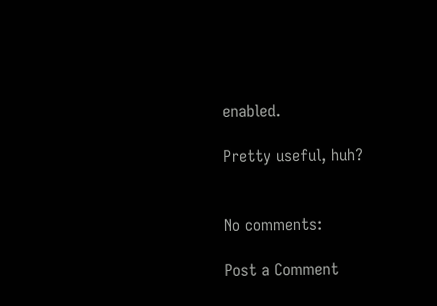enabled.

Pretty useful, huh?


No comments:

Post a Comment